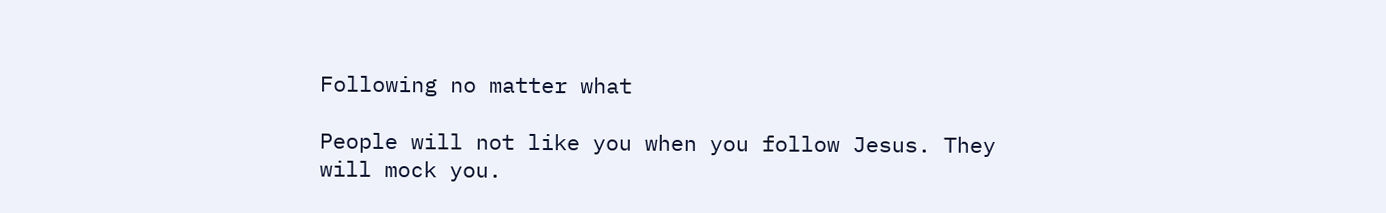Following no matter what

People will not like you when you follow Jesus. They will mock you.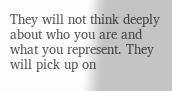They will not think deeply about who you are and what you represent. They will pick up on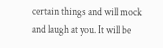certain things and will mock and laugh at you. It will be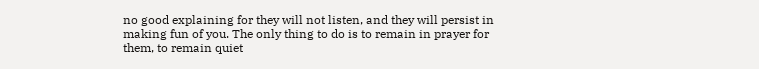no good explaining for they will not listen, and they will persist in making fun of you. The only thing to do is to remain in prayer for them, to remain quiet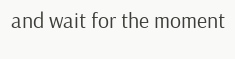and wait for the moment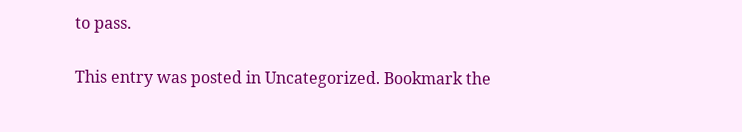to pass.

This entry was posted in Uncategorized. Bookmark the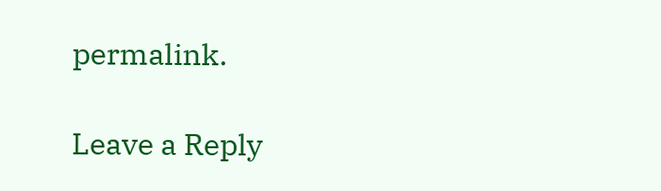permalink.

Leave a Reply